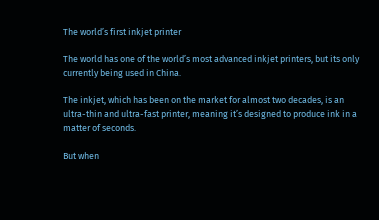The world’s first inkjet printer

The world has one of the world’s most advanced inkjet printers, but its only currently being used in China.

The inkjet, which has been on the market for almost two decades, is an ultra-thin and ultra-fast printer, meaning it’s designed to produce ink in a matter of seconds.

But when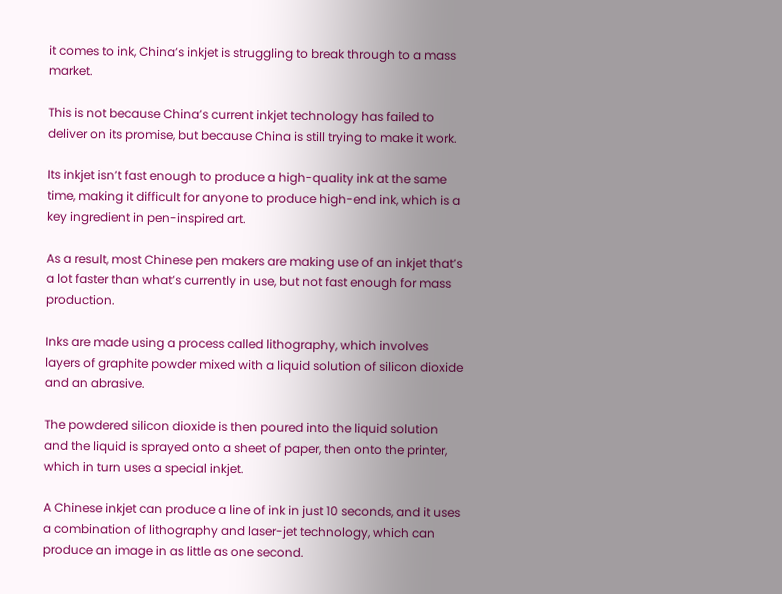it comes to ink, China’s inkjet is struggling to break through to a mass market.

This is not because China’s current inkjet technology has failed to deliver on its promise, but because China is still trying to make it work.

Its inkjet isn’t fast enough to produce a high-quality ink at the same time, making it difficult for anyone to produce high-end ink, which is a key ingredient in pen-inspired art.

As a result, most Chinese pen makers are making use of an inkjet that’s a lot faster than what’s currently in use, but not fast enough for mass production.

Inks are made using a process called lithography, which involves layers of graphite powder mixed with a liquid solution of silicon dioxide and an abrasive.

The powdered silicon dioxide is then poured into the liquid solution and the liquid is sprayed onto a sheet of paper, then onto the printer, which in turn uses a special inkjet.

A Chinese inkjet can produce a line of ink in just 10 seconds, and it uses a combination of lithography and laser-jet technology, which can produce an image in as little as one second.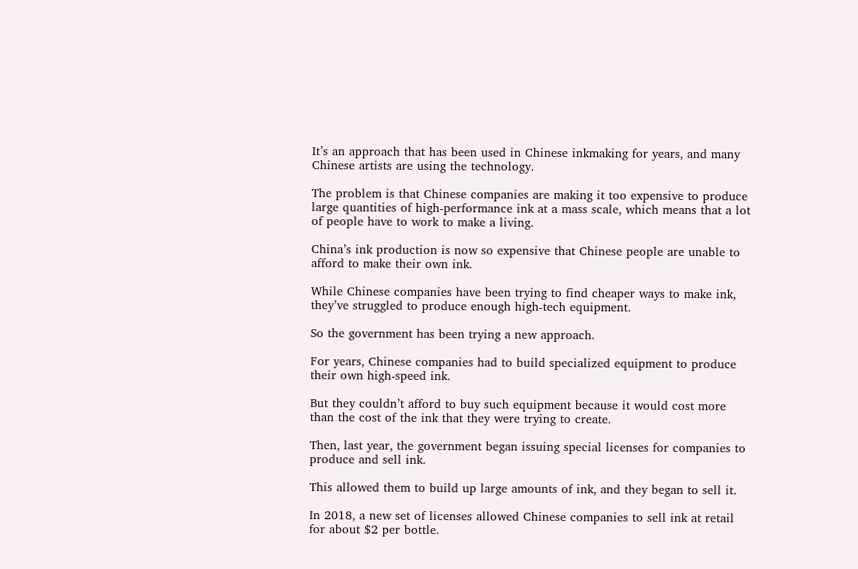It’s an approach that has been used in Chinese inkmaking for years, and many Chinese artists are using the technology.

The problem is that Chinese companies are making it too expensive to produce large quantities of high-performance ink at a mass scale, which means that a lot of people have to work to make a living.

China’s ink production is now so expensive that Chinese people are unable to afford to make their own ink.

While Chinese companies have been trying to find cheaper ways to make ink, they’ve struggled to produce enough high-tech equipment.

So the government has been trying a new approach.

For years, Chinese companies had to build specialized equipment to produce their own high-speed ink.

But they couldn’t afford to buy such equipment because it would cost more than the cost of the ink that they were trying to create.

Then, last year, the government began issuing special licenses for companies to produce and sell ink.

This allowed them to build up large amounts of ink, and they began to sell it.

In 2018, a new set of licenses allowed Chinese companies to sell ink at retail for about $2 per bottle.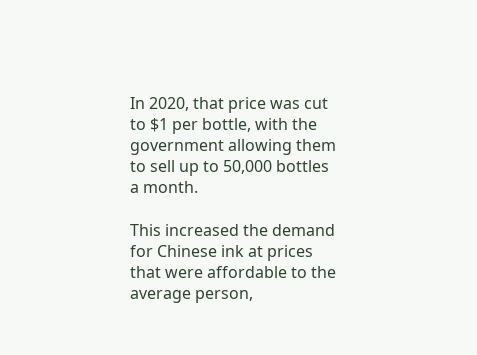In 2020, that price was cut to $1 per bottle, with the government allowing them to sell up to 50,000 bottles a month.

This increased the demand for Chinese ink at prices that were affordable to the average person,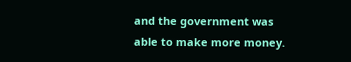and the government was able to make more money.